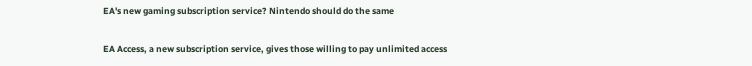EA's new gaming subscription service? Nintendo should do the same

EA Access, a new subscription service, gives those willing to pay unlimited access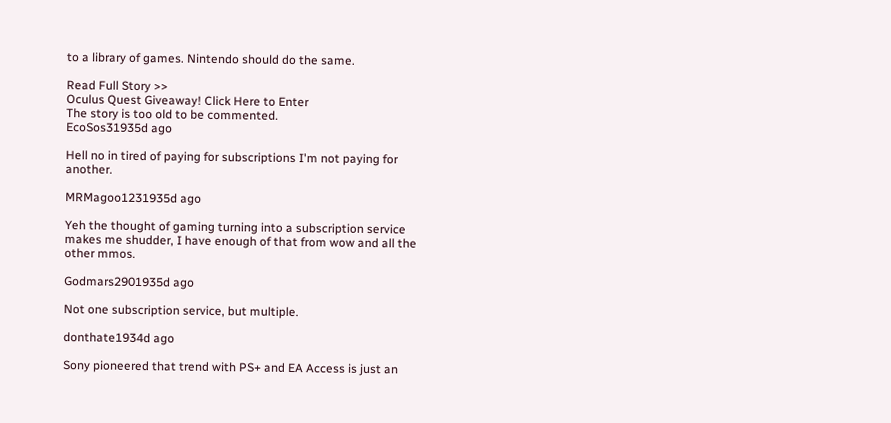to a library of games. Nintendo should do the same.

Read Full Story >>
Oculus Quest Giveaway! Click Here to Enter
The story is too old to be commented.
EcoSos31935d ago

Hell no in tired of paying for subscriptions I'm not paying for another.

MRMagoo1231935d ago

Yeh the thought of gaming turning into a subscription service makes me shudder, I have enough of that from wow and all the other mmos.

Godmars2901935d ago

Not one subscription service, but multiple.

donthate1934d ago

Sony pioneered that trend with PS+ and EA Access is just an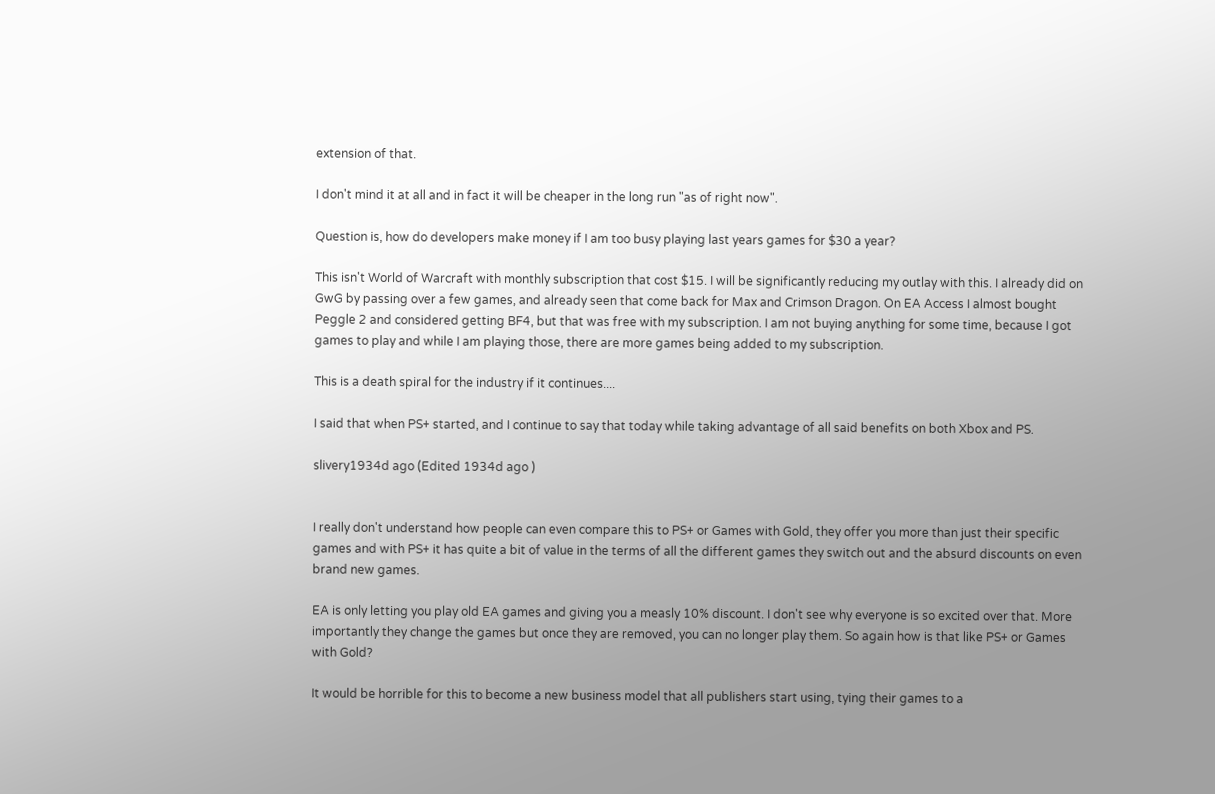extension of that.

I don't mind it at all and in fact it will be cheaper in the long run "as of right now".

Question is, how do developers make money if I am too busy playing last years games for $30 a year?

This isn't World of Warcraft with monthly subscription that cost $15. I will be significantly reducing my outlay with this. I already did on GwG by passing over a few games, and already seen that come back for Max and Crimson Dragon. On EA Access I almost bought Peggle 2 and considered getting BF4, but that was free with my subscription. I am not buying anything for some time, because I got games to play and while I am playing those, there are more games being added to my subscription.

This is a death spiral for the industry if it continues....

I said that when PS+ started, and I continue to say that today while taking advantage of all said benefits on both Xbox and PS.

slivery1934d ago (Edited 1934d ago )


I really don't understand how people can even compare this to PS+ or Games with Gold, they offer you more than just their specific games and with PS+ it has quite a bit of value in the terms of all the different games they switch out and the absurd discounts on even brand new games.

EA is only letting you play old EA games and giving you a measly 10% discount. I don't see why everyone is so excited over that. More importantly they change the games but once they are removed, you can no longer play them. So again how is that like PS+ or Games with Gold?

It would be horrible for this to become a new business model that all publishers start using, tying their games to a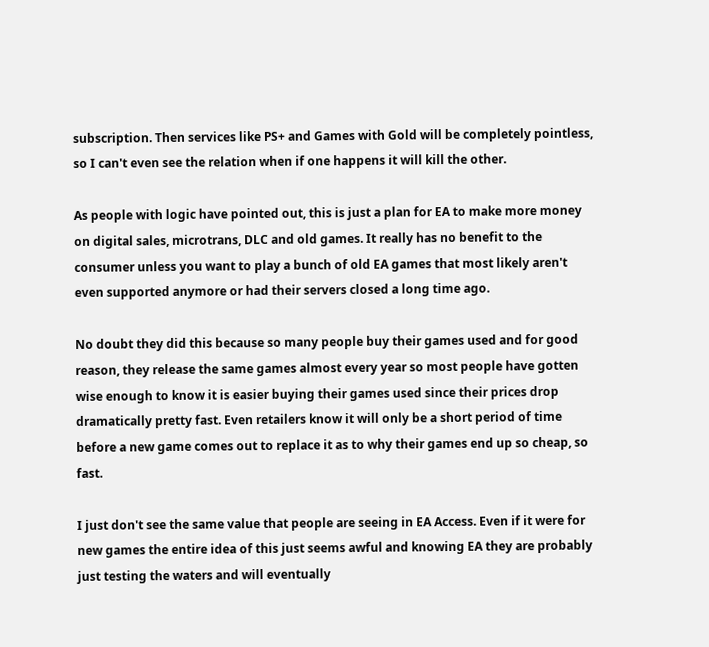subscription. Then services like PS+ and Games with Gold will be completely pointless, so I can't even see the relation when if one happens it will kill the other.

As people with logic have pointed out, this is just a plan for EA to make more money on digital sales, microtrans, DLC and old games. It really has no benefit to the consumer unless you want to play a bunch of old EA games that most likely aren't even supported anymore or had their servers closed a long time ago.

No doubt they did this because so many people buy their games used and for good reason, they release the same games almost every year so most people have gotten wise enough to know it is easier buying their games used since their prices drop dramatically pretty fast. Even retailers know it will only be a short period of time before a new game comes out to replace it as to why their games end up so cheap, so fast.

I just don't see the same value that people are seeing in EA Access. Even if it were for new games the entire idea of this just seems awful and knowing EA they are probably just testing the waters and will eventually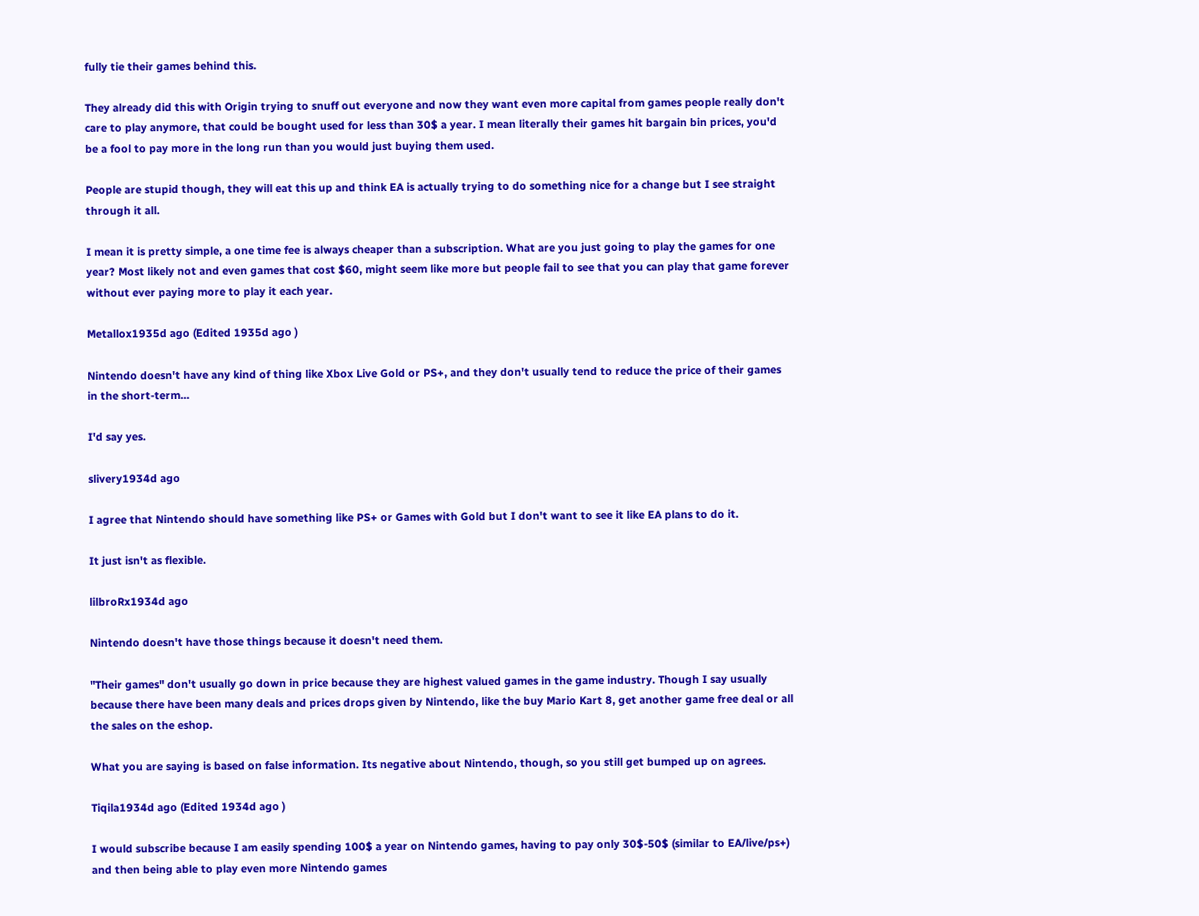fully tie their games behind this.

They already did this with Origin trying to snuff out everyone and now they want even more capital from games people really don't care to play anymore, that could be bought used for less than 30$ a year. I mean literally their games hit bargain bin prices, you'd be a fool to pay more in the long run than you would just buying them used.

People are stupid though, they will eat this up and think EA is actually trying to do something nice for a change but I see straight through it all.

I mean it is pretty simple, a one time fee is always cheaper than a subscription. What are you just going to play the games for one year? Most likely not and even games that cost $60, might seem like more but people fail to see that you can play that game forever without ever paying more to play it each year.

Metallox1935d ago (Edited 1935d ago )

Nintendo doesn't have any kind of thing like Xbox Live Gold or PS+, and they don't usually tend to reduce the price of their games in the short-term...

I'd say yes.

slivery1934d ago

I agree that Nintendo should have something like PS+ or Games with Gold but I don't want to see it like EA plans to do it.

It just isn't as flexible.

lilbroRx1934d ago

Nintendo doesn't have those things because it doesn't need them.

"Their games" don't usually go down in price because they are highest valued games in the game industry. Though I say usually because there have been many deals and prices drops given by Nintendo, like the buy Mario Kart 8, get another game free deal or all the sales on the eshop.

What you are saying is based on false information. Its negative about Nintendo, though, so you still get bumped up on agrees.

Tiqila1934d ago (Edited 1934d ago )

I would subscribe because I am easily spending 100$ a year on Nintendo games, having to pay only 30$-50$ (similar to EA/live/ps+) and then being able to play even more Nintendo games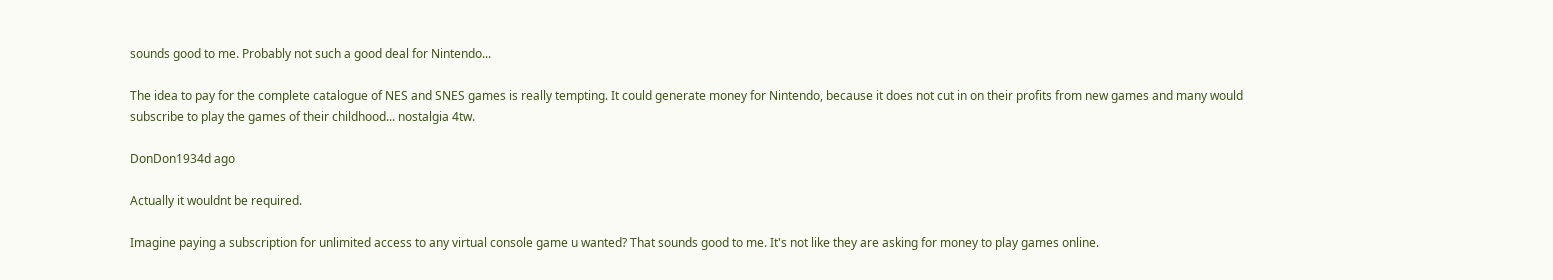sounds good to me. Probably not such a good deal for Nintendo...

The idea to pay for the complete catalogue of NES and SNES games is really tempting. It could generate money for Nintendo, because it does not cut in on their profits from new games and many would subscribe to play the games of their childhood... nostalgia 4tw.

DonDon1934d ago

Actually it wouldnt be required.

Imagine paying a subscription for unlimited access to any virtual console game u wanted? That sounds good to me. It's not like they are asking for money to play games online.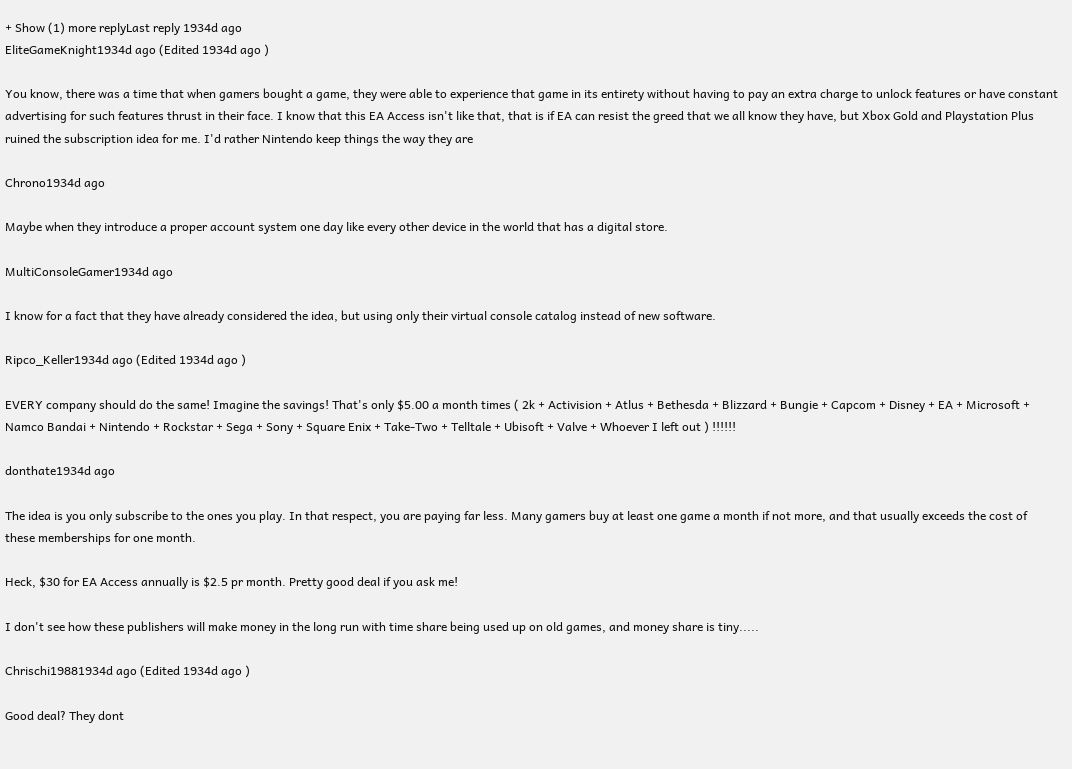+ Show (1) more replyLast reply 1934d ago
EliteGameKnight1934d ago (Edited 1934d ago )

You know, there was a time that when gamers bought a game, they were able to experience that game in its entirety without having to pay an extra charge to unlock features or have constant advertising for such features thrust in their face. I know that this EA Access isn't like that, that is if EA can resist the greed that we all know they have, but Xbox Gold and Playstation Plus ruined the subscription idea for me. I'd rather Nintendo keep things the way they are

Chrono1934d ago

Maybe when they introduce a proper account system one day like every other device in the world that has a digital store.

MultiConsoleGamer1934d ago

I know for a fact that they have already considered the idea, but using only their virtual console catalog instead of new software.

Ripco_Keller1934d ago (Edited 1934d ago )

EVERY company should do the same! Imagine the savings! That's only $5.00 a month times ( 2k + Activision + Atlus + Bethesda + Blizzard + Bungie + Capcom + Disney + EA + Microsoft + Namco Bandai + Nintendo + Rockstar + Sega + Sony + Square Enix + Take-Two + Telltale + Ubisoft + Valve + Whoever I left out ) !!!!!!

donthate1934d ago

The idea is you only subscribe to the ones you play. In that respect, you are paying far less. Many gamers buy at least one game a month if not more, and that usually exceeds the cost of these memberships for one month.

Heck, $30 for EA Access annually is $2.5 pr month. Pretty good deal if you ask me!

I don't see how these publishers will make money in the long run with time share being used up on old games, and money share is tiny.....

Chrischi19881934d ago (Edited 1934d ago )

Good deal? They dont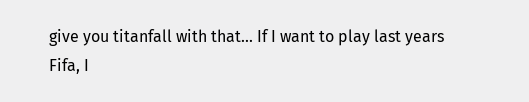give you titanfall with that... If I want to play last years Fifa, I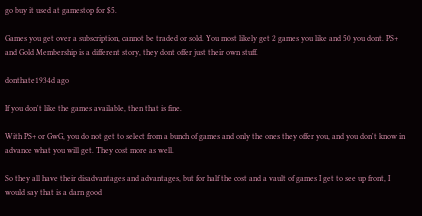go buy it used at gamestop for $5.

Games you get over a subscription, cannot be traded or sold. You most likely get 2 games you like and 50 you dont. PS+ and Gold Membership is a different story, they dont offer just their own stuff.

donthate1934d ago

If you don't like the games available, then that is fine.

With PS+ or GwG, you do not get to select from a bunch of games and only the ones they offer you, and you don't know in advance what you will get. They cost more as well.

So they all have their disadvantages and advantages, but for half the cost and a vault of games I get to see up front, I would say that is a darn good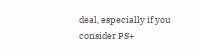deal, especially if you consider PS+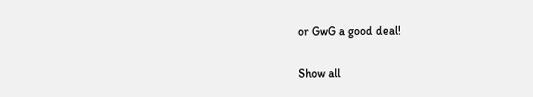or GwG a good deal!

Show all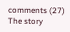comments (27)
The story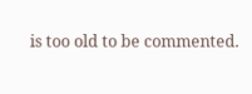is too old to be commented.